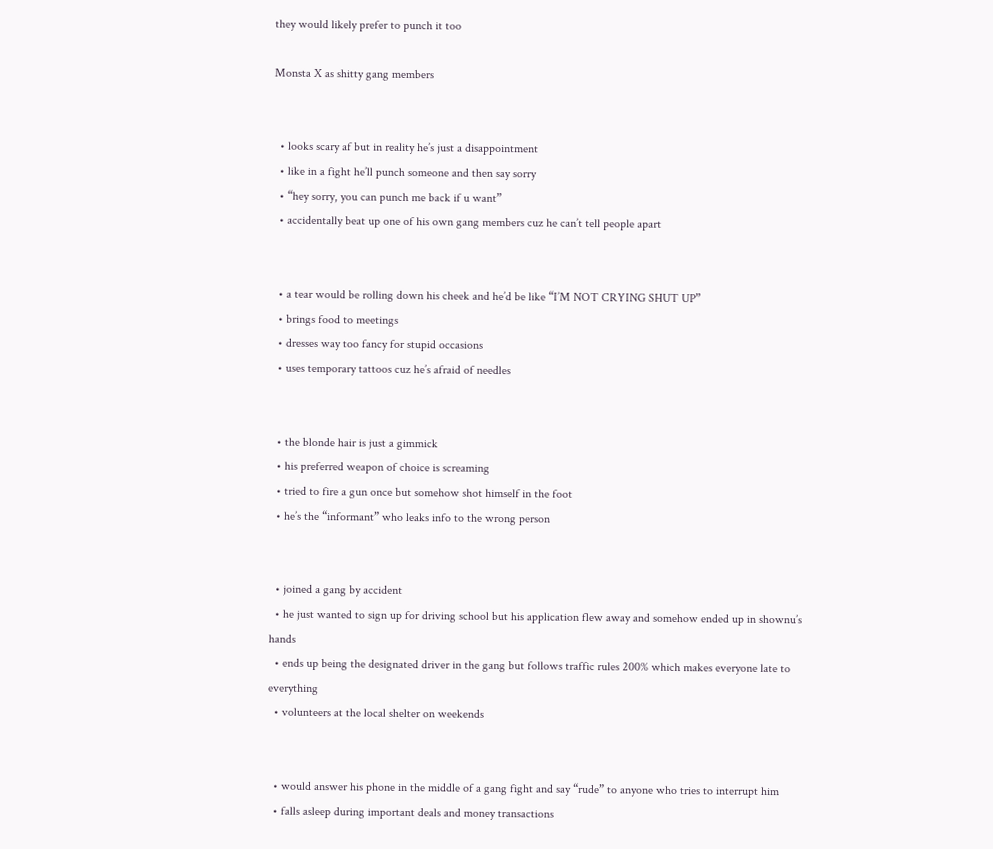they would likely prefer to punch it too

Monsta X as shitty gang members


  • looks scary af but in reality he’s just a disappointment
  • like in a fight he’ll punch someone and then say sorry
  • “hey sorry, you can punch me back if u want”
  • accidentally beat up one of his own gang members cuz he can’t tell people apart


  • a tear would be rolling down his cheek and he’d be like “I’M NOT CRYING SHUT UP”
  • brings food to meetings
  • dresses way too fancy for stupid occasions
  • uses temporary tattoos cuz he’s afraid of needles


  • the blonde hair is just a gimmick
  • his preferred weapon of choice is screaming
  • tried to fire a gun once but somehow shot himself in the foot
  • he’s the “informant” who leaks info to the wrong person


  • joined a gang by accident
  • he just wanted to sign up for driving school but his application flew away and somehow ended up in shownu’s hands
  • ends up being the designated driver in the gang but follows traffic rules 200% which makes everyone late to everything
  • volunteers at the local shelter on weekends


  • would answer his phone in the middle of a gang fight and say “rude” to anyone who tries to interrupt him
  • falls asleep during important deals and money transactions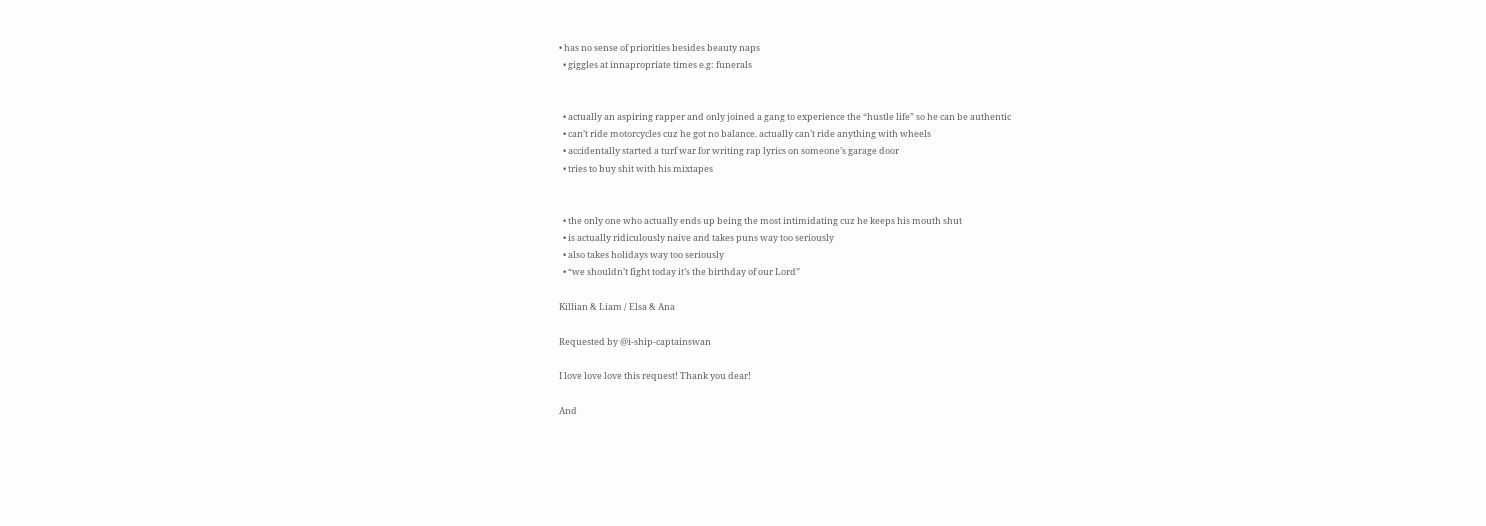• has no sense of priorities besides beauty naps
  • giggles at innapropriate times e.g: funerals


  • actually an aspiring rapper and only joined a gang to experience the “hustle life” so he can be authentic
  • can’t ride motorcycles cuz he got no balance. actually can’t ride anything with wheels
  • accidentally started a turf war for writing rap lyrics on someone’s garage door
  • tries to buy shit with his mixtapes


  • the only one who actually ends up being the most intimidating cuz he keeps his mouth shut
  • is actually ridiculously naive and takes puns way too seriously
  • also takes holidays way too seriously
  • “we shouldn’t fight today it’s the birthday of our Lord”

Killian & Liam / Elsa & Ana

Requested by @i-ship-captainswan

I love love love this request! Thank you dear!

And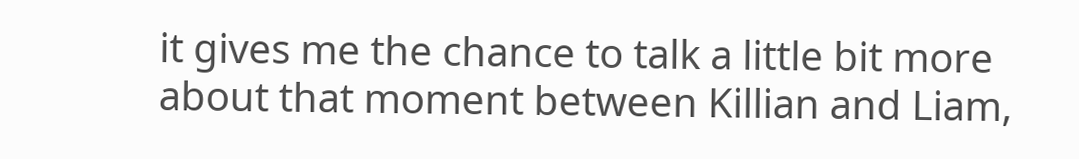it gives me the chance to talk a little bit more about that moment between Killian and Liam,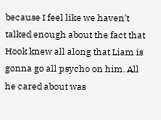because I feel like we haven’t talked enough about the fact that Hook knew all along that Liam is gonna go all psycho on him. All he cared about was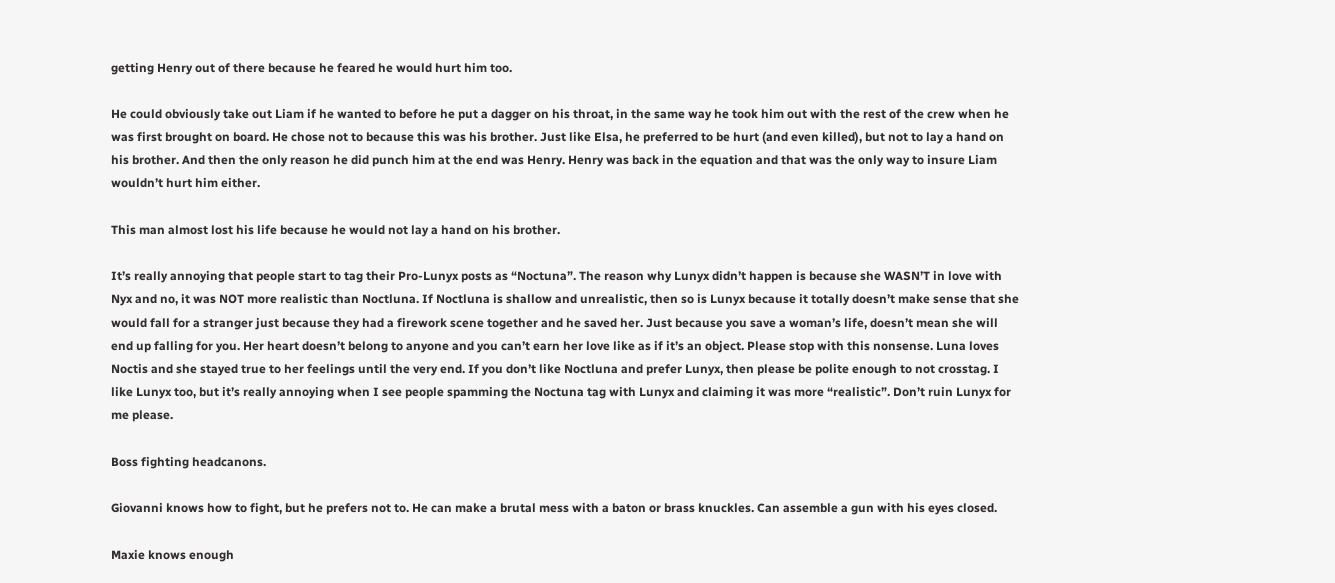getting Henry out of there because he feared he would hurt him too.

He could obviously take out Liam if he wanted to before he put a dagger on his throat, in the same way he took him out with the rest of the crew when he was first brought on board. He chose not to because this was his brother. Just like Elsa, he preferred to be hurt (and even killed), but not to lay a hand on his brother. And then the only reason he did punch him at the end was Henry. Henry was back in the equation and that was the only way to insure Liam wouldn’t hurt him either.

This man almost lost his life because he would not lay a hand on his brother.

It’s really annoying that people start to tag their Pro-Lunyx posts as “Noctuna”. The reason why Lunyx didn’t happen is because she WASN’T in love with Nyx and no, it was NOT more realistic than Noctluna. If Noctluna is shallow and unrealistic, then so is Lunyx because it totally doesn’t make sense that she would fall for a stranger just because they had a firework scene together and he saved her. Just because you save a woman’s life, doesn’t mean she will end up falling for you. Her heart doesn’t belong to anyone and you can’t earn her love like as if it’s an object. Please stop with this nonsense. Luna loves Noctis and she stayed true to her feelings until the very end. If you don’t like Noctluna and prefer Lunyx, then please be polite enough to not crosstag. I like Lunyx too, but it’s really annoying when I see people spamming the Noctuna tag with Lunyx and claiming it was more “realistic”. Don’t ruin Lunyx for me please.

Boss fighting headcanons.

Giovanni knows how to fight, but he prefers not to. He can make a brutal mess with a baton or brass knuckles. Can assemble a gun with his eyes closed.

Maxie knows enough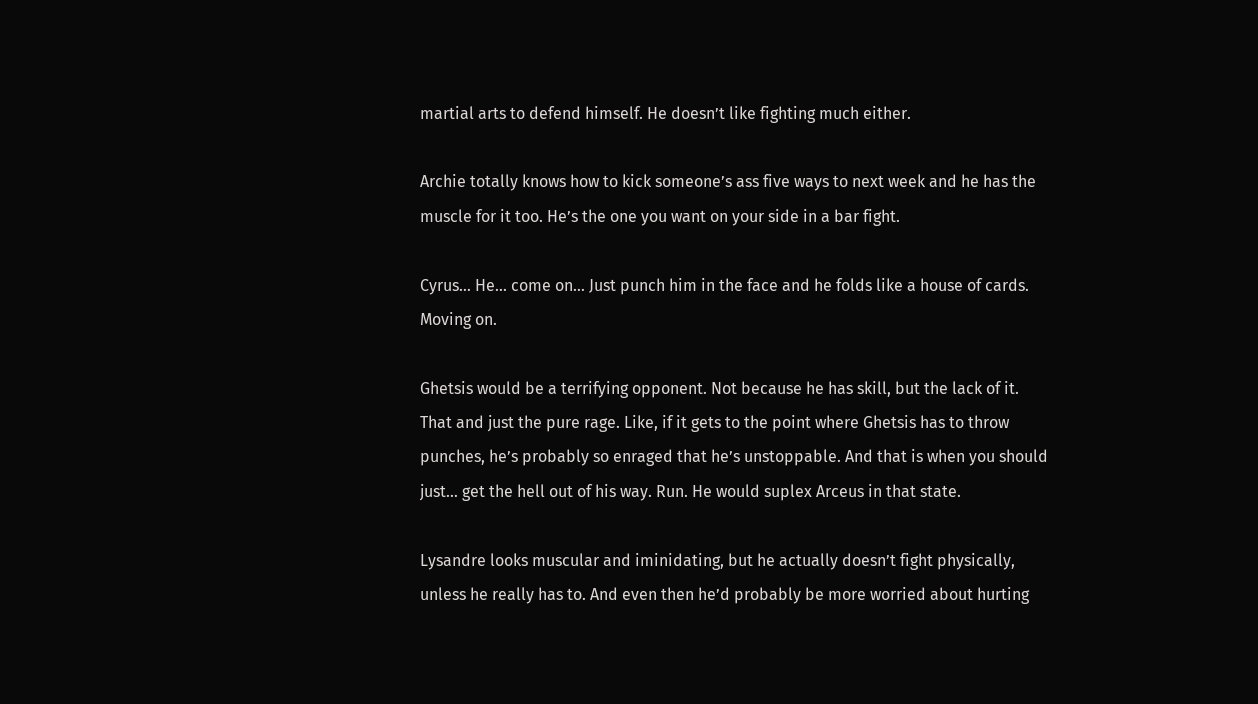martial arts to defend himself. He doesn’t like fighting much either.

Archie totally knows how to kick someone’s ass five ways to next week and he has the muscle for it too. He’s the one you want on your side in a bar fight.

Cyrus… He… come on… Just punch him in the face and he folds like a house of cards. Moving on.

Ghetsis would be a terrifying opponent. Not because he has skill, but the lack of it. That and just the pure rage. Like, if it gets to the point where Ghetsis has to throw punches, he’s probably so enraged that he’s unstoppable. And that is when you should just… get the hell out of his way. Run. He would suplex Arceus in that state.

Lysandre looks muscular and iminidating, but he actually doesn’t fight physically, unless he really has to. And even then he’d probably be more worried about hurting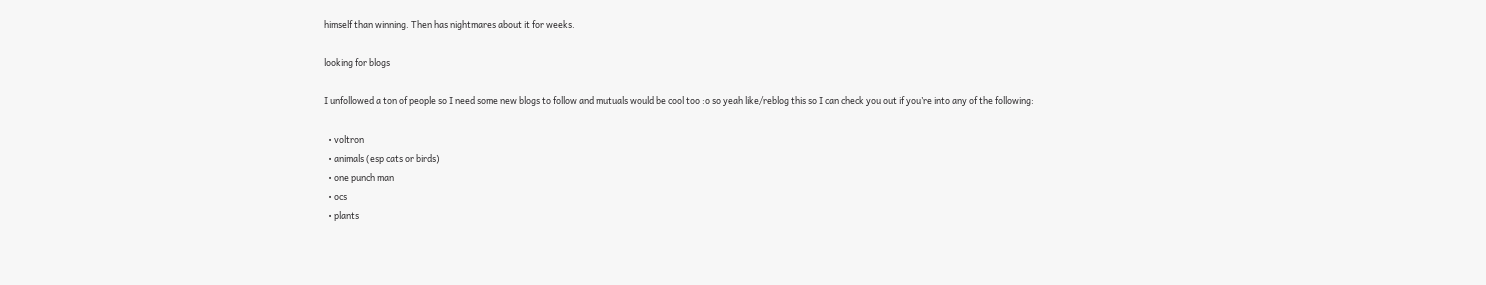himself than winning. Then has nightmares about it for weeks.

looking for blogs

I unfollowed a ton of people so I need some new blogs to follow and mutuals would be cool too :o so yeah like/reblog this so I can check you out if you’re into any of the following:

  • voltron
  • animals (esp cats or birds)
  • one punch man
  • ocs
  • plants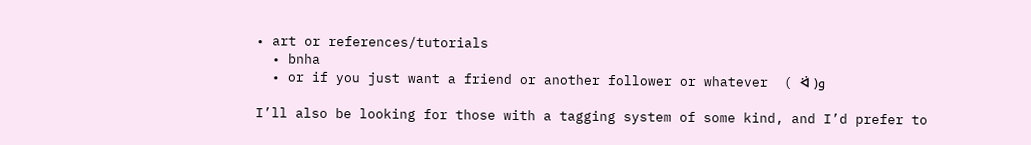• art or references/tutorials
  • bnha
  • or if you just want a friend or another follower or whatever  ( ᐛ )و

I’ll also be looking for those with a tagging system of some kind, and I’d prefer to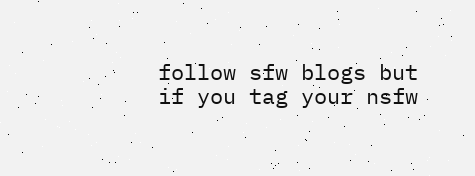follow sfw blogs but if you tag your nsfw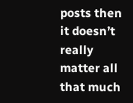posts then it doesn’t really matter all that much